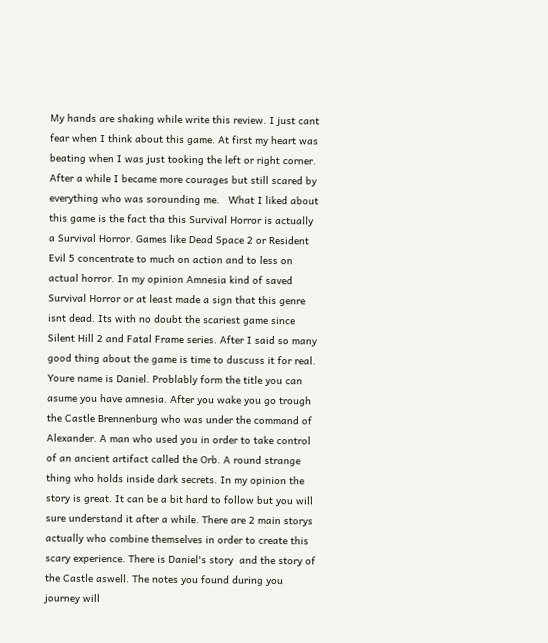My hands are shaking while write this review. I just cant fear when I think about this game. At first my heart was beating when I was just tooking the left or right corner. After a while I became more courages but still scared by everything who was sorounding me.   What I liked about this game is the fact tha this Survival Horror is actually a Survival Horror. Games like Dead Space 2 or Resident Evil 5 concentrate to much on action and to less on actual horror. In my opinion Amnesia kind of saved Survival Horror or at least made a sign that this genre isnt dead. Its with no doubt the scariest game since Silent Hill 2 and Fatal Frame series. After I said so many good thing about the game is time to duscuss it for real. Youre name is Daniel. Problably form the title you can asume you have amnesia. After you wake you go trough the Castle Brennenburg who was under the command of Alexander. A man who used you in order to take control of an ancient artifact called the Orb. A round strange thing who holds inside dark secrets. In my opinion the story is great. It can be a bit hard to follow but you will sure understand it after a while. There are 2 main storys actually who combine themselves in order to create this scary experience. There is Daniel's story  and the story of the Castle aswell. The notes you found during you journey will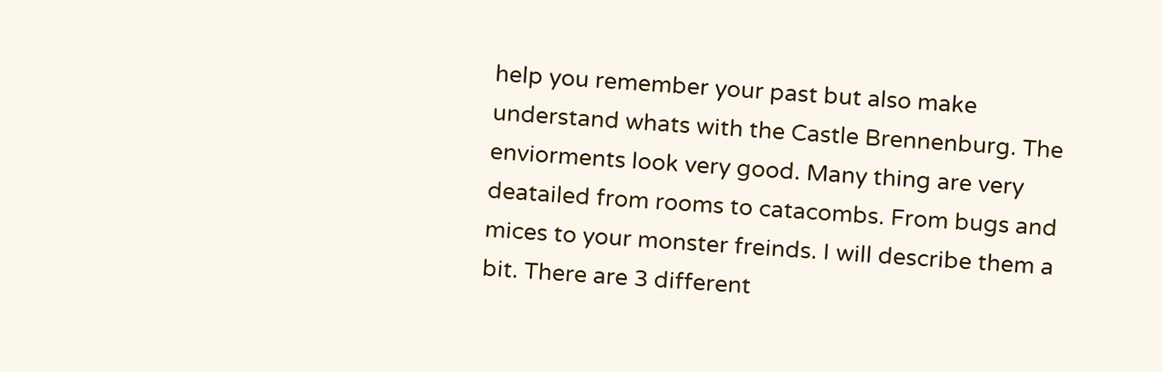help you remember your past but also make understand whats with the Castle Brennenburg. The enviorments look very good. Many thing are very deatailed from rooms to catacombs. From bugs and mices to your monster freinds. I will describe them a bit. There are 3 different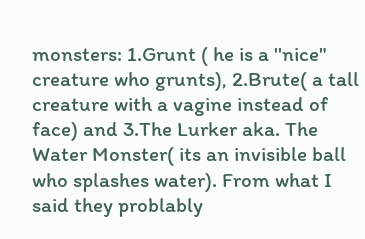monsters: 1.Grunt ( he is a ''nice" creature who grunts), 2.Brute( a tall creature with a vagine instead of face) and 3.The Lurker aka. The Water Monster( its an invisible ball who splashes water). From what I said they problably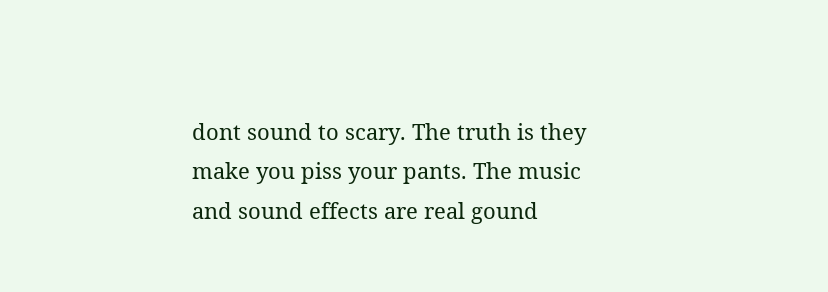dont sound to scary. The truth is they make you piss your pants. The music and sound effects are real gound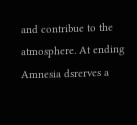and contribue to the atmosphere. At ending Amnesia dsrerves a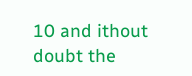10 and ithout doubt the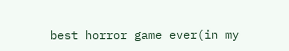best horror game ever(in my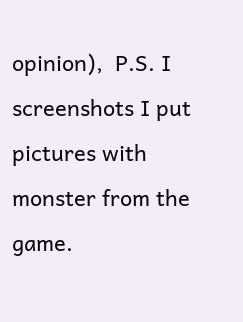opinion),  P.S. I screenshots I put pictures with monster from the game.